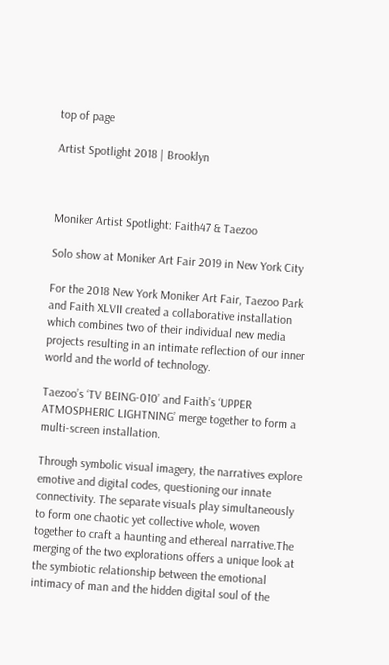top of page

Artist Spotlight 2018 | Brooklyn



Moniker Artist Spotlight: Faith47 & Taezoo

Solo show at Moniker Art Fair 2019 in New York City

For the 2018 New York Moniker Art Fair, Taezoo Park and Faith XLVII created a collaborative installation which combines two of their individual new media projects resulting in an intimate reflection of our inner world and the world of technology.

Taezoo’s ‘TV BEING-010’ and Faith’s ‘UPPER ATMOSPHERIC LIGHTNING’ merge together to form a multi-screen installation.

Through symbolic visual imagery, the narratives explore emotive and digital codes, questioning our innate connectivity. The separate visuals play simultaneously to form one chaotic yet collective whole, woven together to craft a haunting and ethereal narrative.The merging of the two explorations offers a unique look at the symbiotic relationship between the emotional intimacy of man and the hidden digital soul of the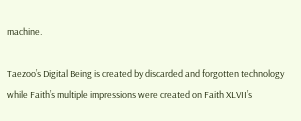machine.

Taezoo’s Digital Being is created by discarded and forgotten technology while Faith’s multiple impressions were created on Faith XLVII’s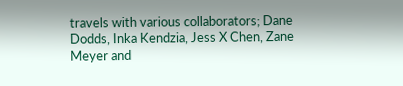travels with various collaborators; Dane Dodds, Inka Kendzia, Jess X Chen, Zane Meyer and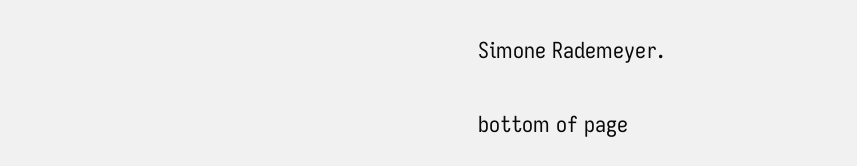Simone Rademeyer.

bottom of page